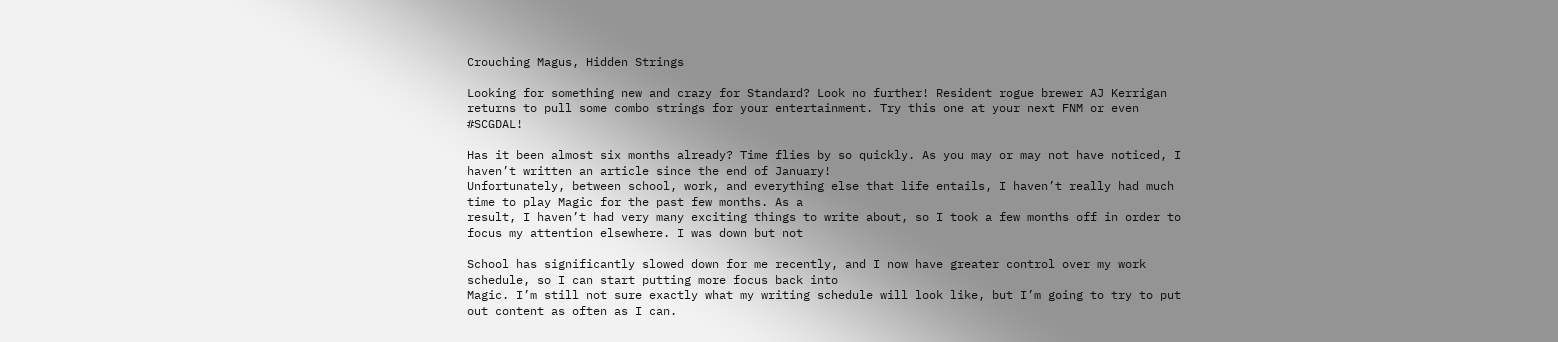Crouching Magus, Hidden Strings

Looking for something new and crazy for Standard? Look no further! Resident rogue brewer AJ Kerrigan returns to pull some combo strings for your entertainment. Try this one at your next FNM or even #SCGDAL!

Has it been almost six months already? Time flies by so quickly. As you may or may not have noticed, I haven’t written an article since the end of January!
Unfortunately, between school, work, and everything else that life entails, I haven’t really had much time to play Magic for the past few months. As a
result, I haven’t had very many exciting things to write about, so I took a few months off in order to focus my attention elsewhere. I was down but not

School has significantly slowed down for me recently, and I now have greater control over my work schedule, so I can start putting more focus back into
Magic. I’m still not sure exactly what my writing schedule will look like, but I’m going to try to put out content as often as I can.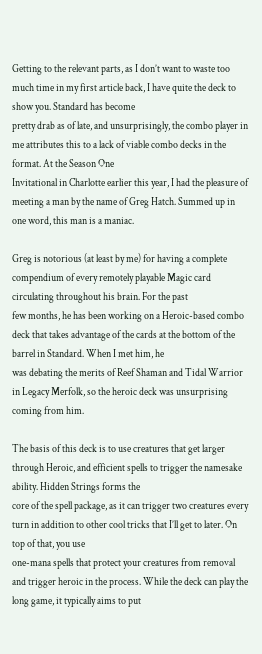Getting to the relevant parts, as I don’t want to waste too much time in my first article back, I have quite the deck to show you. Standard has become
pretty drab as of late, and unsurprisingly, the combo player in me attributes this to a lack of viable combo decks in the format. At the Season One
Invitational in Charlotte earlier this year, I had the pleasure of meeting a man by the name of Greg Hatch. Summed up in one word, this man is a maniac.

Greg is notorious (at least by me) for having a complete compendium of every remotely playable Magic card circulating throughout his brain. For the past
few months, he has been working on a Heroic-based combo deck that takes advantage of the cards at the bottom of the barrel in Standard. When I met him, he
was debating the merits of Reef Shaman and Tidal Warrior in Legacy Merfolk, so the heroic deck was unsurprising coming from him.

The basis of this deck is to use creatures that get larger through Heroic, and efficient spells to trigger the namesake ability. Hidden Strings forms the
core of the spell package, as it can trigger two creatures every turn in addition to other cool tricks that I’ll get to later. On top of that, you use
one-mana spells that protect your creatures from removal and trigger heroic in the process. While the deck can play the long game, it typically aims to put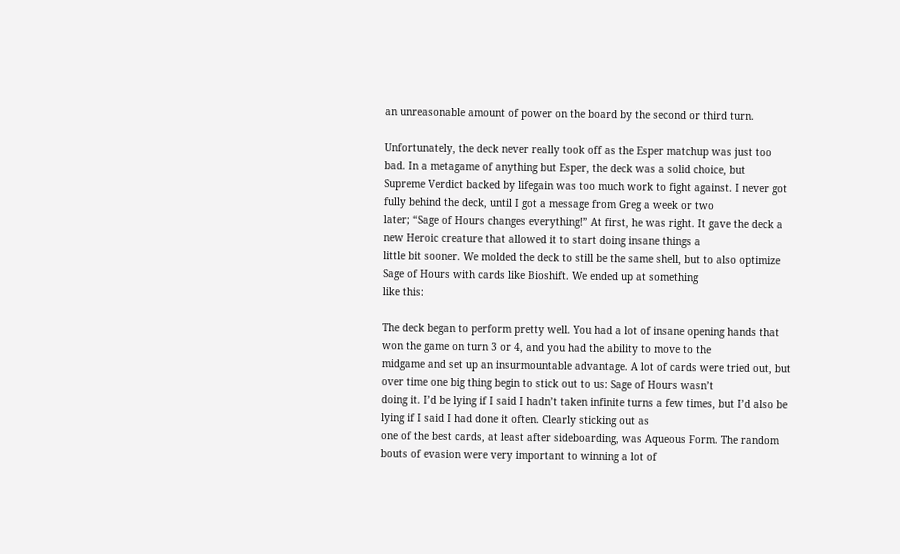an unreasonable amount of power on the board by the second or third turn.

Unfortunately, the deck never really took off as the Esper matchup was just too bad. In a metagame of anything but Esper, the deck was a solid choice, but
Supreme Verdict backed by lifegain was too much work to fight against. I never got fully behind the deck, until I got a message from Greg a week or two
later; “Sage of Hours changes everything!” At first, he was right. It gave the deck a new Heroic creature that allowed it to start doing insane things a
little bit sooner. We molded the deck to still be the same shell, but to also optimize Sage of Hours with cards like Bioshift. We ended up at something
like this:

The deck began to perform pretty well. You had a lot of insane opening hands that won the game on turn 3 or 4, and you had the ability to move to the
midgame and set up an insurmountable advantage. A lot of cards were tried out, but over time one big thing begin to stick out to us: Sage of Hours wasn’t
doing it. I’d be lying if I said I hadn’t taken infinite turns a few times, but I’d also be lying if I said I had done it often. Clearly sticking out as
one of the best cards, at least after sideboarding, was Aqueous Form. The random bouts of evasion were very important to winning a lot of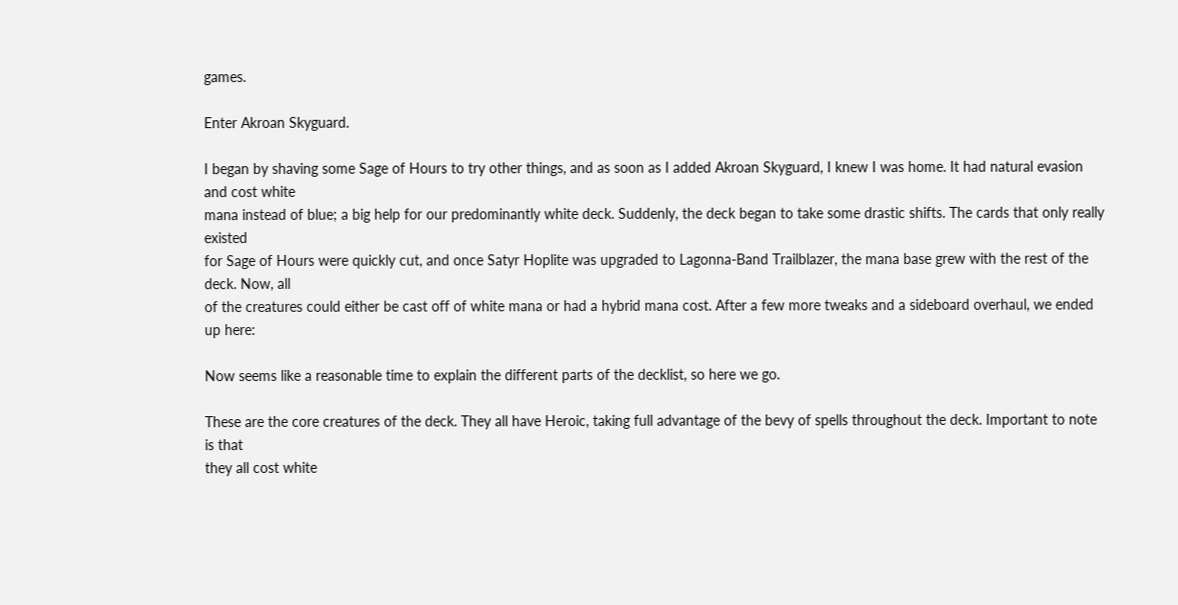games.

Enter Akroan Skyguard.

I began by shaving some Sage of Hours to try other things, and as soon as I added Akroan Skyguard, I knew I was home. It had natural evasion and cost white
mana instead of blue; a big help for our predominantly white deck. Suddenly, the deck began to take some drastic shifts. The cards that only really existed
for Sage of Hours were quickly cut, and once Satyr Hoplite was upgraded to Lagonna-Band Trailblazer, the mana base grew with the rest of the deck. Now, all
of the creatures could either be cast off of white mana or had a hybrid mana cost. After a few more tweaks and a sideboard overhaul, we ended up here:

Now seems like a reasonable time to explain the different parts of the decklist, so here we go.

These are the core creatures of the deck. They all have Heroic, taking full advantage of the bevy of spells throughout the deck. Important to note is that
they all cost white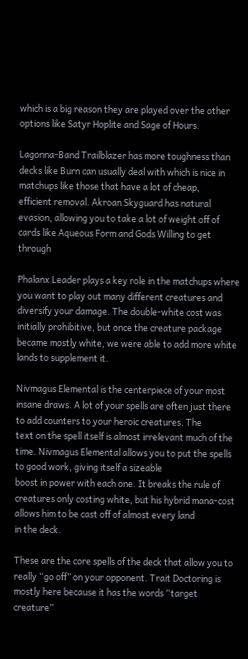which is a big reason they are played over the other options like Satyr Hoplite and Sage of Hours.

Lagonna-Band Trailblazer has more toughness than decks like Burn can usually deal with which is nice in matchups like those that have a lot of cheap,
efficient removal. Akroan Skyguard has natural evasion, allowing you to take a lot of weight off of cards like Aqueous Form and Gods Willing to get through

Phalanx Leader plays a key role in the matchups where you want to play out many different creatures and diversify your damage. The double-white cost was
initially prohibitive, but once the creature package became mostly white, we were able to add more white lands to supplement it.

Nivmagus Elemental is the centerpiece of your most insane draws. A lot of your spells are often just there to add counters to your heroic creatures. The
text on the spell itself is almost irrelevant much of the time. Nivmagus Elemental allows you to put the spells to good work, giving itself a sizeable
boost in power with each one. It breaks the rule of creatures only costing white, but his hybrid mana-cost allows him to be cast off of almost every land
in the deck.

These are the core spells of the deck that allow you to really “go off” on your opponent. Trait Doctoring is mostly here because it has the words “target
creature”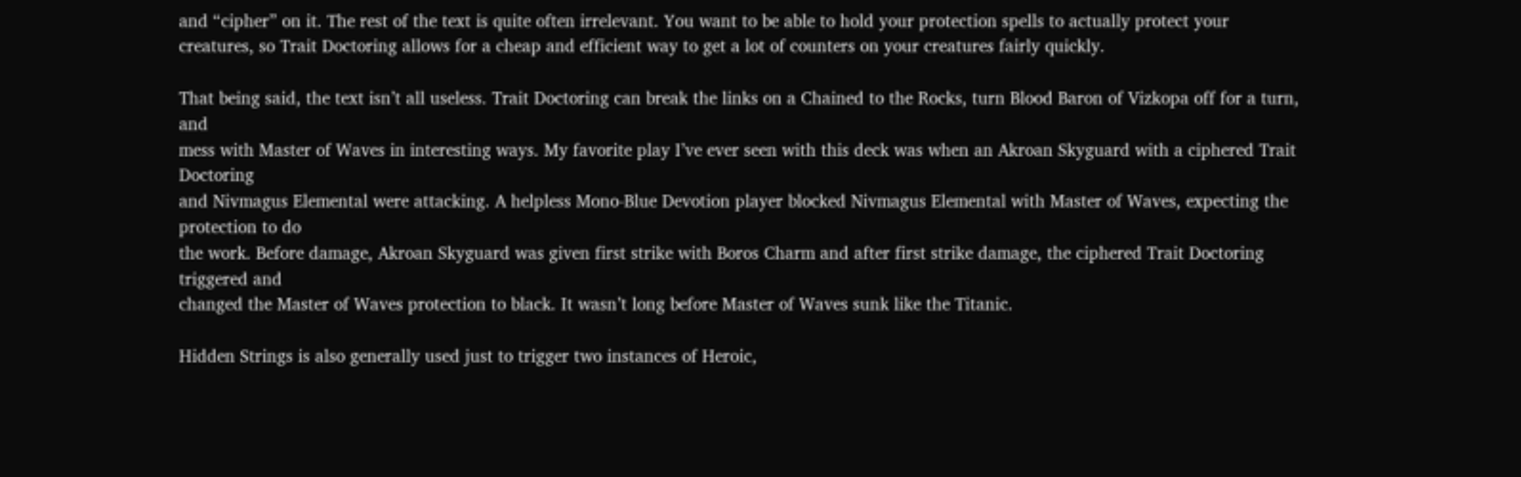and “cipher” on it. The rest of the text is quite often irrelevant. You want to be able to hold your protection spells to actually protect your
creatures, so Trait Doctoring allows for a cheap and efficient way to get a lot of counters on your creatures fairly quickly.

That being said, the text isn’t all useless. Trait Doctoring can break the links on a Chained to the Rocks, turn Blood Baron of Vizkopa off for a turn, and
mess with Master of Waves in interesting ways. My favorite play I’ve ever seen with this deck was when an Akroan Skyguard with a ciphered Trait Doctoring
and Nivmagus Elemental were attacking. A helpless Mono-Blue Devotion player blocked Nivmagus Elemental with Master of Waves, expecting the protection to do
the work. Before damage, Akroan Skyguard was given first strike with Boros Charm and after first strike damage, the ciphered Trait Doctoring triggered and
changed the Master of Waves protection to black. It wasn’t long before Master of Waves sunk like the Titanic.

Hidden Strings is also generally used just to trigger two instances of Heroic,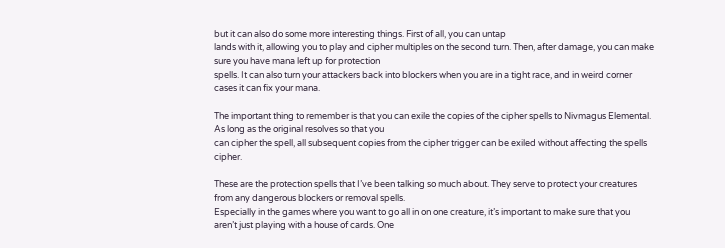but it can also do some more interesting things. First of all, you can untap
lands with it, allowing you to play and cipher multiples on the second turn. Then, after damage, you can make sure you have mana left up for protection
spells. It can also turn your attackers back into blockers when you are in a tight race, and in weird corner cases it can fix your mana.

The important thing to remember is that you can exile the copies of the cipher spells to Nivmagus Elemental. As long as the original resolves so that you
can cipher the spell, all subsequent copies from the cipher trigger can be exiled without affecting the spells cipher.

These are the protection spells that I’ve been talking so much about. They serve to protect your creatures from any dangerous blockers or removal spells.
Especially in the games where you want to go all in on one creature, it’s important to make sure that you aren’t just playing with a house of cards. One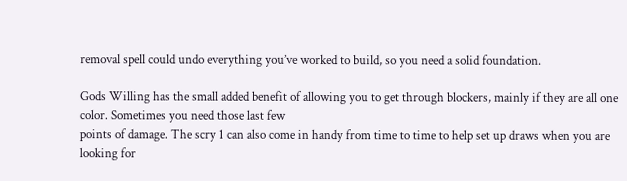removal spell could undo everything you’ve worked to build, so you need a solid foundation.

Gods Willing has the small added benefit of allowing you to get through blockers, mainly if they are all one color. Sometimes you need those last few
points of damage. The scry 1 can also come in handy from time to time to help set up draws when you are looking for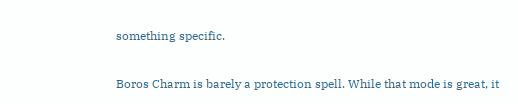something specific.

Boros Charm is barely a protection spell. While that mode is great, it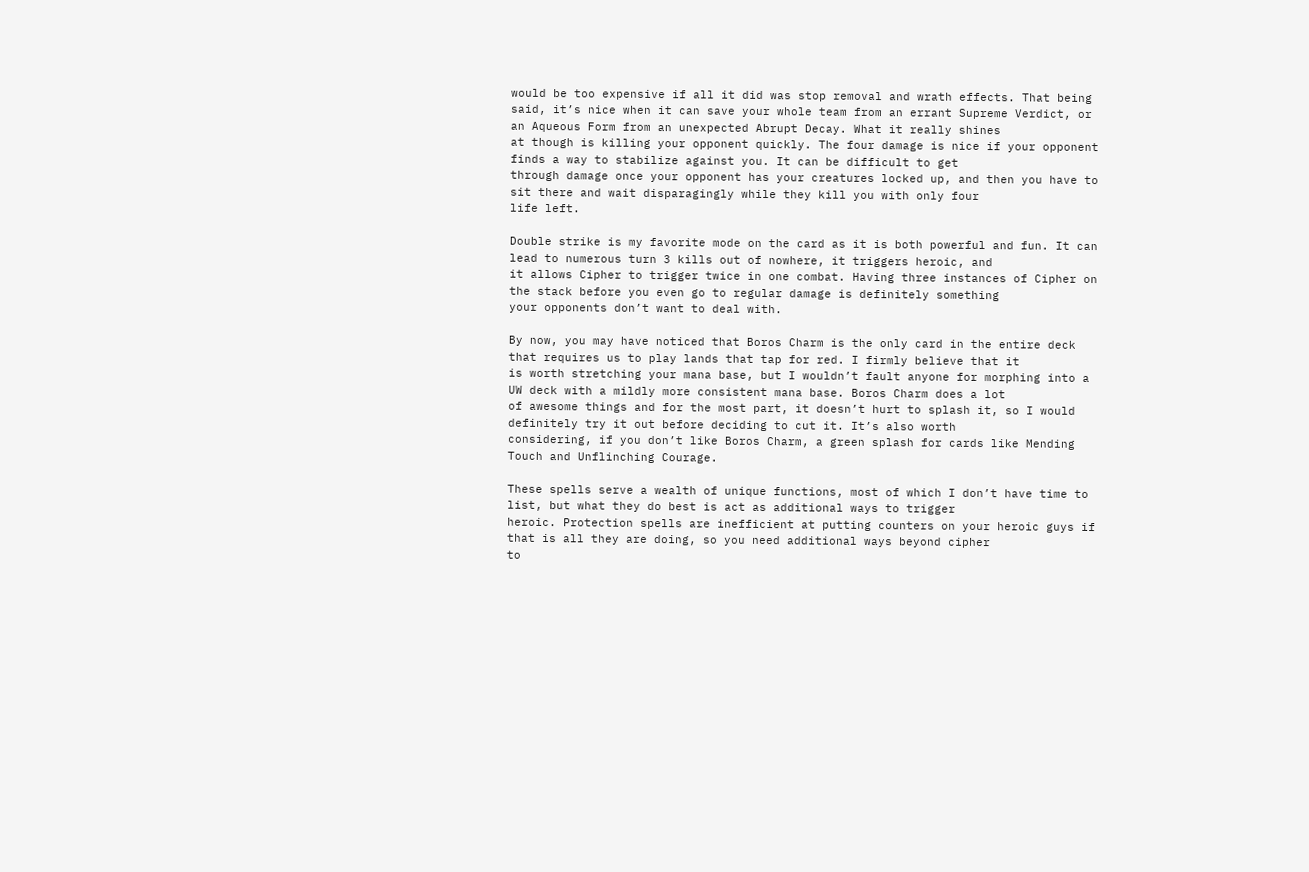would be too expensive if all it did was stop removal and wrath effects. That being
said, it’s nice when it can save your whole team from an errant Supreme Verdict, or an Aqueous Form from an unexpected Abrupt Decay. What it really shines
at though is killing your opponent quickly. The four damage is nice if your opponent finds a way to stabilize against you. It can be difficult to get
through damage once your opponent has your creatures locked up, and then you have to sit there and wait disparagingly while they kill you with only four
life left.

Double strike is my favorite mode on the card as it is both powerful and fun. It can lead to numerous turn 3 kills out of nowhere, it triggers heroic, and
it allows Cipher to trigger twice in one combat. Having three instances of Cipher on the stack before you even go to regular damage is definitely something
your opponents don’t want to deal with.

By now, you may have noticed that Boros Charm is the only card in the entire deck that requires us to play lands that tap for red. I firmly believe that it
is worth stretching your mana base, but I wouldn’t fault anyone for morphing into a UW deck with a mildly more consistent mana base. Boros Charm does a lot
of awesome things and for the most part, it doesn’t hurt to splash it, so I would definitely try it out before deciding to cut it. It’s also worth
considering, if you don’t like Boros Charm, a green splash for cards like Mending Touch and Unflinching Courage.

These spells serve a wealth of unique functions, most of which I don’t have time to list, but what they do best is act as additional ways to trigger
heroic. Protection spells are inefficient at putting counters on your heroic guys if that is all they are doing, so you need additional ways beyond cipher
to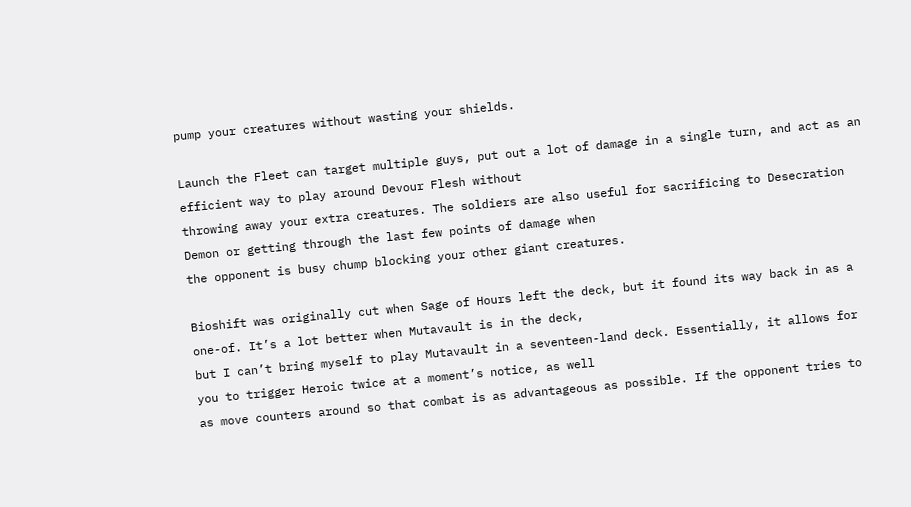pump your creatures without wasting your shields.

Launch the Fleet can target multiple guys, put out a lot of damage in a single turn, and act as an efficient way to play around Devour Flesh without
throwing away your extra creatures. The soldiers are also useful for sacrificing to Desecration Demon or getting through the last few points of damage when
the opponent is busy chump blocking your other giant creatures.

Bioshift was originally cut when Sage of Hours left the deck, but it found its way back in as a one-of. It’s a lot better when Mutavault is in the deck,
but I can’t bring myself to play Mutavault in a seventeen-land deck. Essentially, it allows for you to trigger Heroic twice at a moment’s notice, as well
as move counters around so that combat is as advantageous as possible. If the opponent tries to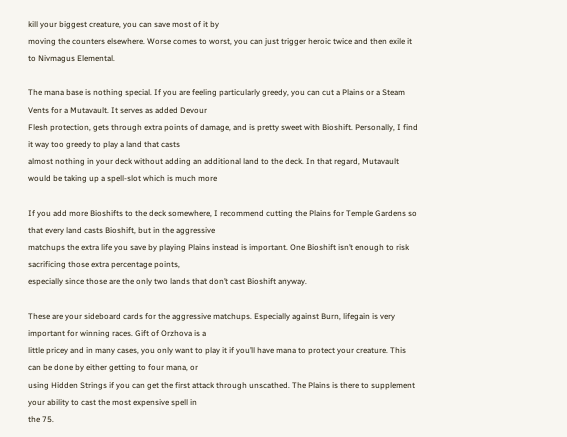kill your biggest creature, you can save most of it by
moving the counters elsewhere. Worse comes to worst, you can just trigger heroic twice and then exile it to Nivmagus Elemental.

The mana base is nothing special. If you are feeling particularly greedy, you can cut a Plains or a Steam Vents for a Mutavault. It serves as added Devour
Flesh protection, gets through extra points of damage, and is pretty sweet with Bioshift. Personally, I find it way too greedy to play a land that casts
almost nothing in your deck without adding an additional land to the deck. In that regard, Mutavault would be taking up a spell-slot which is much more

If you add more Bioshifts to the deck somewhere, I recommend cutting the Plains for Temple Gardens so that every land casts Bioshift, but in the aggressive
matchups the extra life you save by playing Plains instead is important. One Bioshift isn’t enough to risk sacrificing those extra percentage points,
especially since those are the only two lands that don’t cast Bioshift anyway.

These are your sideboard cards for the aggressive matchups. Especially against Burn, lifegain is very important for winning races. Gift of Orzhova is a
little pricey and in many cases, you only want to play it if you’ll have mana to protect your creature. This can be done by either getting to four mana, or
using Hidden Strings if you can get the first attack through unscathed. The Plains is there to supplement your ability to cast the most expensive spell in
the 75.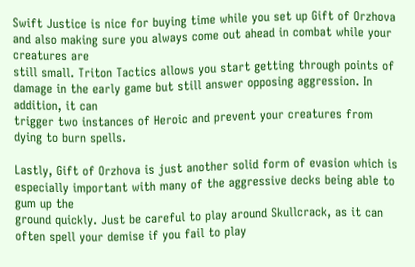Swift Justice is nice for buying time while you set up Gift of Orzhova and also making sure you always come out ahead in combat while your creatures are
still small. Triton Tactics allows you start getting through points of damage in the early game but still answer opposing aggression. In addition, it can
trigger two instances of Heroic and prevent your creatures from dying to burn spells.

Lastly, Gift of Orzhova is just another solid form of evasion which is especially important with many of the aggressive decks being able to gum up the
ground quickly. Just be careful to play around Skullcrack, as it can often spell your demise if you fail to play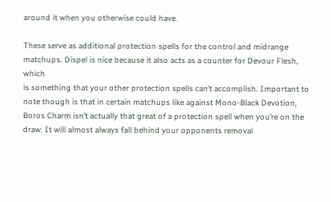around it when you otherwise could have.

These serve as additional protection spells for the control and midrange matchups. Dispel is nice because it also acts as a counter for Devour Flesh, which
is something that your other protection spells can’t accomplish. Important to note though is that in certain matchups like against Mono-Black Devotion,
Boros Charm isn’t actually that great of a protection spell when you’re on the draw. It will almost always fall behind your opponents removal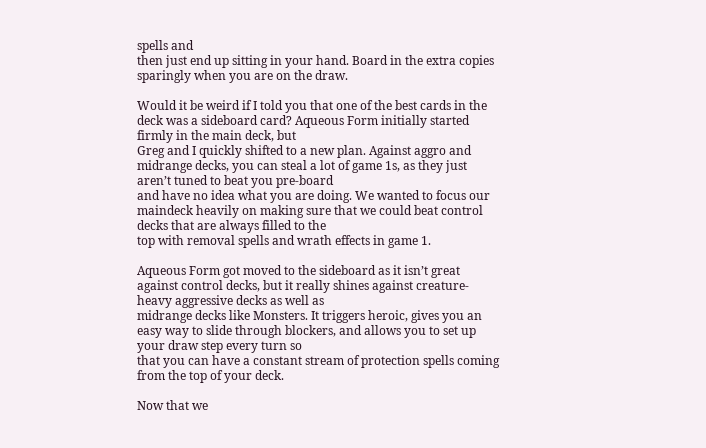spells and
then just end up sitting in your hand. Board in the extra copies sparingly when you are on the draw.

Would it be weird if I told you that one of the best cards in the deck was a sideboard card? Aqueous Form initially started firmly in the main deck, but
Greg and I quickly shifted to a new plan. Against aggro and midrange decks, you can steal a lot of game 1s, as they just aren’t tuned to beat you pre-board
and have no idea what you are doing. We wanted to focus our maindeck heavily on making sure that we could beat control decks that are always filled to the
top with removal spells and wrath effects in game 1.

Aqueous Form got moved to the sideboard as it isn’t great against control decks, but it really shines against creature-heavy aggressive decks as well as
midrange decks like Monsters. It triggers heroic, gives you an easy way to slide through blockers, and allows you to set up your draw step every turn so
that you can have a constant stream of protection spells coming from the top of your deck.

Now that we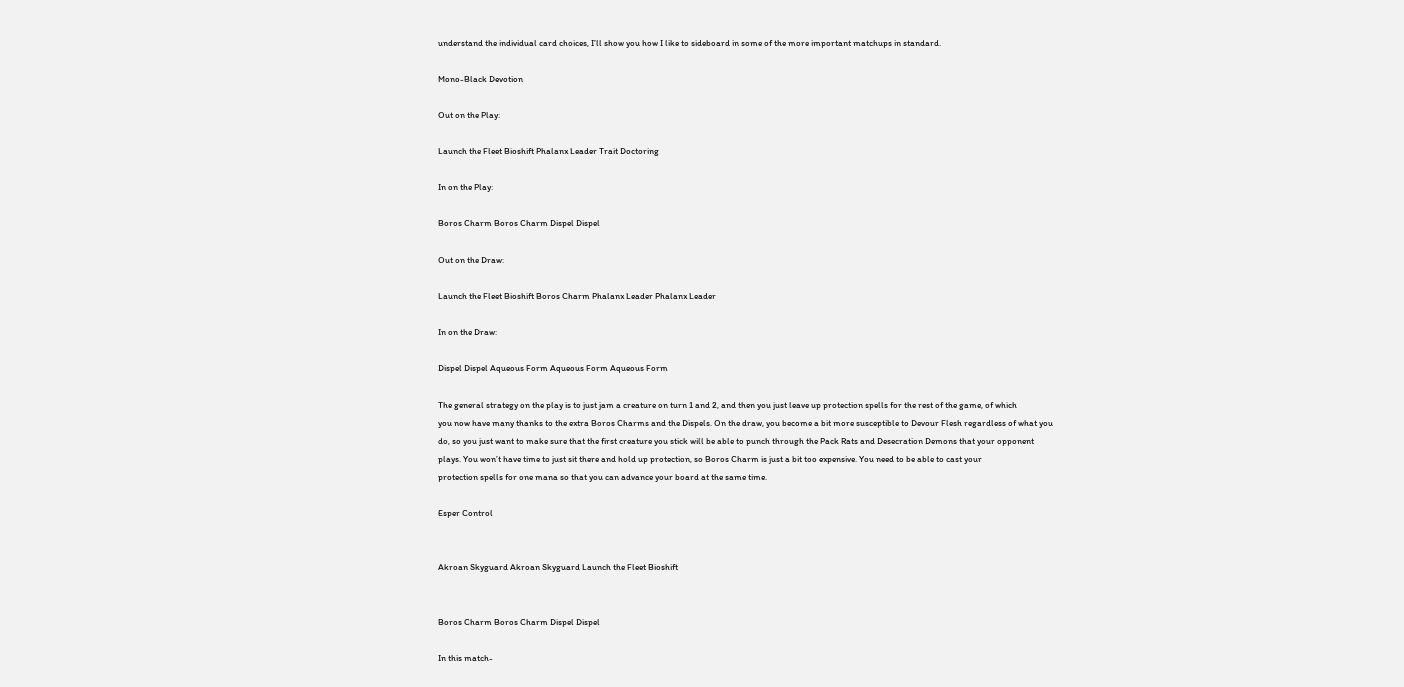understand the individual card choices, I’ll show you how I like to sideboard in some of the more important matchups in standard.

Mono-Black Devotion

Out on the Play:

Launch the Fleet Bioshift Phalanx Leader Trait Doctoring

In on the Play:

Boros Charm Boros Charm Dispel Dispel

Out on the Draw:

Launch the Fleet Bioshift Boros Charm Phalanx Leader Phalanx Leader

In on the Draw:

Dispel Dispel Aqueous Form Aqueous Form Aqueous Form

The general strategy on the play is to just jam a creature on turn 1 and 2, and then you just leave up protection spells for the rest of the game, of which
you now have many thanks to the extra Boros Charms and the Dispels. On the draw, you become a bit more susceptible to Devour Flesh regardless of what you
do, so you just want to make sure that the first creature you stick will be able to punch through the Pack Rats and Desecration Demons that your opponent
plays. You won’t have time to just sit there and hold up protection, so Boros Charm is just a bit too expensive. You need to be able to cast your
protection spells for one mana so that you can advance your board at the same time.

Esper Control


Akroan Skyguard Akroan Skyguard Launch the Fleet Bioshift


Boros Charm Boros Charm Dispel Dispel

In this match-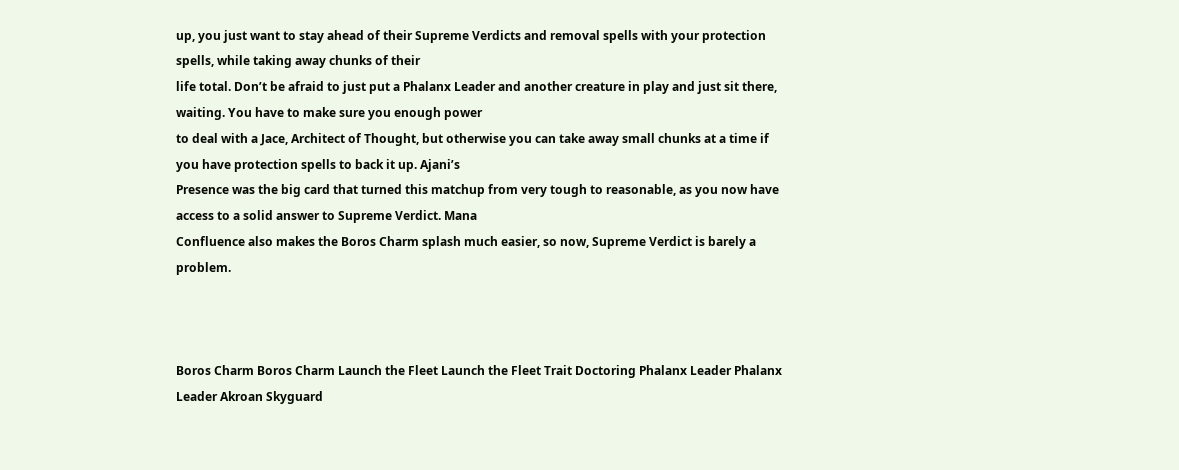up, you just want to stay ahead of their Supreme Verdicts and removal spells with your protection spells, while taking away chunks of their
life total. Don’t be afraid to just put a Phalanx Leader and another creature in play and just sit there, waiting. You have to make sure you enough power
to deal with a Jace, Architect of Thought, but otherwise you can take away small chunks at a time if you have protection spells to back it up. Ajani’s
Presence was the big card that turned this matchup from very tough to reasonable, as you now have access to a solid answer to Supreme Verdict. Mana
Confluence also makes the Boros Charm splash much easier, so now, Supreme Verdict is barely a problem.



Boros Charm Boros Charm Launch the Fleet Launch the Fleet Trait Doctoring Phalanx Leader Phalanx Leader Akroan Skyguard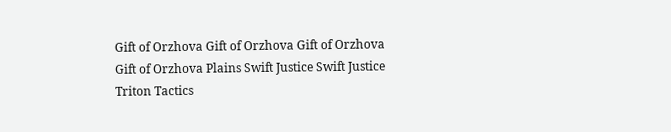Gift of Orzhova Gift of Orzhova Gift of Orzhova Gift of Orzhova Plains Swift Justice Swift Justice Triton Tactics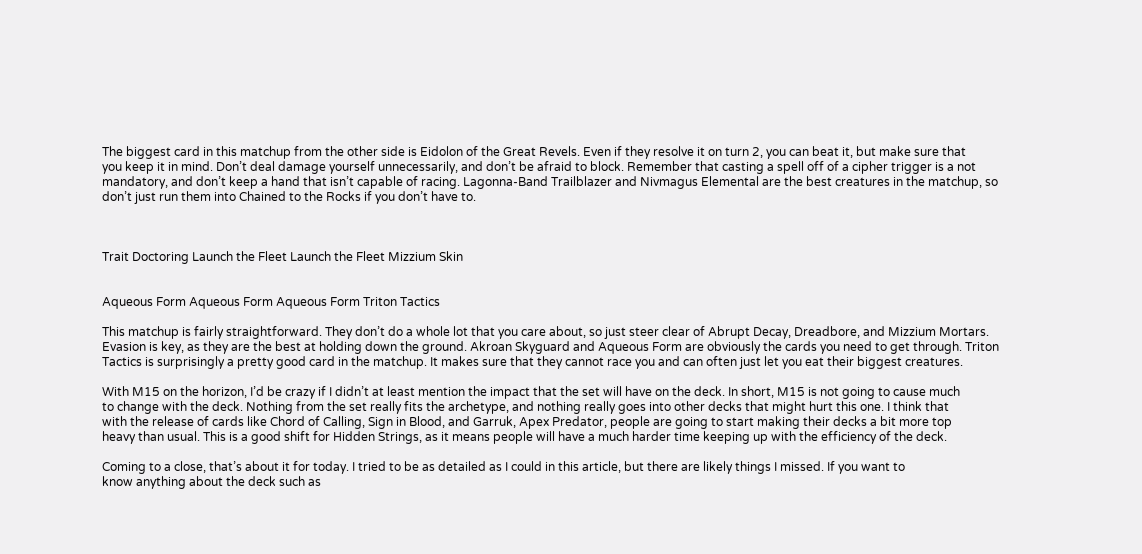The biggest card in this matchup from the other side is Eidolon of the Great Revels. Even if they resolve it on turn 2, you can beat it, but make sure that
you keep it in mind. Don’t deal damage yourself unnecessarily, and don’t be afraid to block. Remember that casting a spell off of a cipher trigger is a not
mandatory, and don’t keep a hand that isn’t capable of racing. Lagonna-Band Trailblazer and Nivmagus Elemental are the best creatures in the matchup, so
don’t just run them into Chained to the Rocks if you don’t have to.



Trait Doctoring Launch the Fleet Launch the Fleet Mizzium Skin


Aqueous Form Aqueous Form Aqueous Form Triton Tactics

This matchup is fairly straightforward. They don’t do a whole lot that you care about, so just steer clear of Abrupt Decay, Dreadbore, and Mizzium Mortars.
Evasion is key, as they are the best at holding down the ground. Akroan Skyguard and Aqueous Form are obviously the cards you need to get through. Triton
Tactics is surprisingly a pretty good card in the matchup. It makes sure that they cannot race you and can often just let you eat their biggest creatures.

With M15 on the horizon, I’d be crazy if I didn’t at least mention the impact that the set will have on the deck. In short, M15 is not going to cause much
to change with the deck. Nothing from the set really fits the archetype, and nothing really goes into other decks that might hurt this one. I think that
with the release of cards like Chord of Calling, Sign in Blood, and Garruk, Apex Predator, people are going to start making their decks a bit more top
heavy than usual. This is a good shift for Hidden Strings, as it means people will have a much harder time keeping up with the efficiency of the deck.

Coming to a close, that’s about it for today. I tried to be as detailed as I could in this article, but there are likely things I missed. If you want to
know anything about the deck such as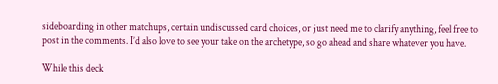sideboarding in other matchups, certain undiscussed card choices, or just need me to clarify anything, feel free to
post in the comments. I’d also love to see your take on the archetype, so go ahead and share whatever you have.

While this deck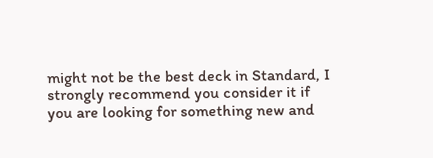might not be the best deck in Standard, I strongly recommend you consider it if you are looking for something new and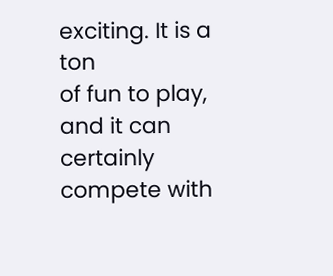exciting. It is a ton
of fun to play, and it can certainly compete with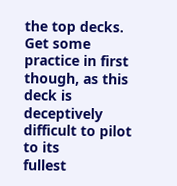the top decks. Get some practice in first though, as this deck is deceptively difficult to pilot to its
fullest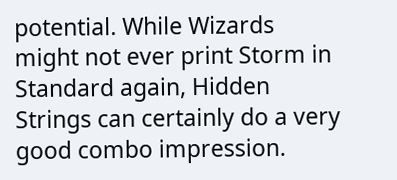potential. While Wizards might not ever print Storm in Standard again, Hidden Strings can certainly do a very good combo impression.